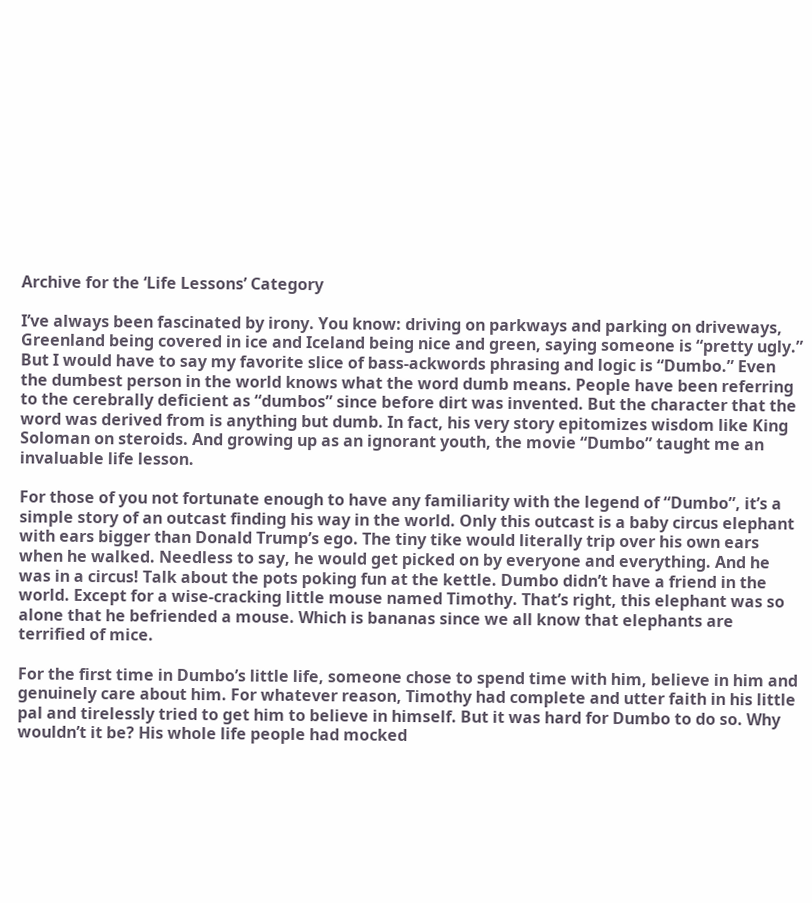Archive for the ‘Life Lessons’ Category

I’ve always been fascinated by irony. You know: driving on parkways and parking on driveways, Greenland being covered in ice and Iceland being nice and green, saying someone is “pretty ugly.” But I would have to say my favorite slice of bass-ackwords phrasing and logic is “Dumbo.” Even the dumbest person in the world knows what the word dumb means. People have been referring to the cerebrally deficient as “dumbos” since before dirt was invented. But the character that the word was derived from is anything but dumb. In fact, his very story epitomizes wisdom like King Soloman on steroids. And growing up as an ignorant youth, the movie “Dumbo” taught me an invaluable life lesson.

For those of you not fortunate enough to have any familiarity with the legend of “Dumbo”, it’s a simple story of an outcast finding his way in the world. Only this outcast is a baby circus elephant with ears bigger than Donald Trump’s ego. The tiny tike would literally trip over his own ears when he walked. Needless to say, he would get picked on by everyone and everything. And he was in a circus! Talk about the pots poking fun at the kettle. Dumbo didn’t have a friend in the world. Except for a wise-cracking little mouse named Timothy. That’s right, this elephant was so alone that he befriended a mouse. Which is bananas since we all know that elephants are terrified of mice.

For the first time in Dumbo’s little life, someone chose to spend time with him, believe in him and genuinely care about him. For whatever reason, Timothy had complete and utter faith in his little pal and tirelessly tried to get him to believe in himself. But it was hard for Dumbo to do so. Why wouldn’t it be? His whole life people had mocked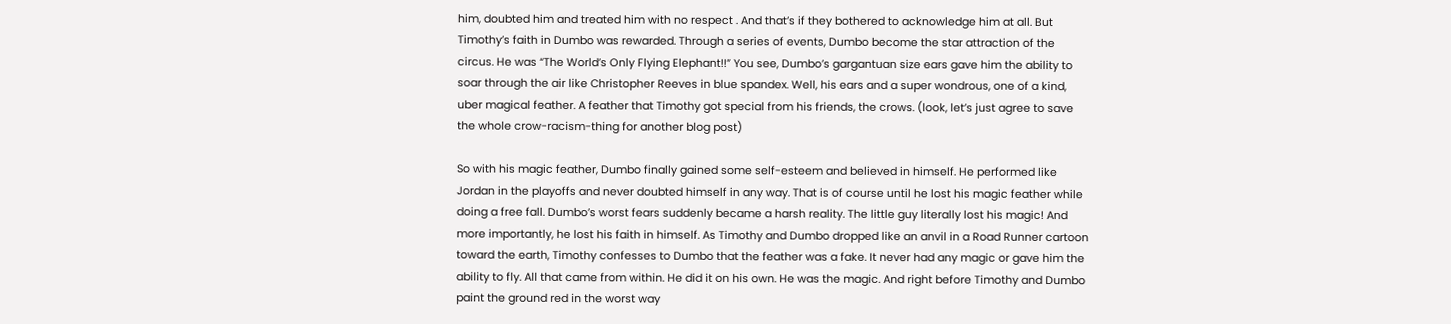him, doubted him and treated him with no respect . And that’s if they bothered to acknowledge him at all. But Timothy’s faith in Dumbo was rewarded. Through a series of events, Dumbo become the star attraction of the circus. He was “The World’s Only Flying Elephant!!” You see, Dumbo’s gargantuan size ears gave him the ability to soar through the air like Christopher Reeves in blue spandex. Well, his ears and a super wondrous, one of a kind, uber magical feather. A feather that Timothy got special from his friends, the crows. (look, let’s just agree to save the whole crow-racism-thing for another blog post)

So with his magic feather, Dumbo finally gained some self-esteem and believed in himself. He performed like Jordan in the playoffs and never doubted himself in any way. That is of course until he lost his magic feather while doing a free fall. Dumbo’s worst fears suddenly became a harsh reality. The little guy literally lost his magic! And more importantly, he lost his faith in himself. As Timothy and Dumbo dropped like an anvil in a Road Runner cartoon toward the earth, Timothy confesses to Dumbo that the feather was a fake. It never had any magic or gave him the ability to fly. All that came from within. He did it on his own. He was the magic. And right before Timothy and Dumbo paint the ground red in the worst way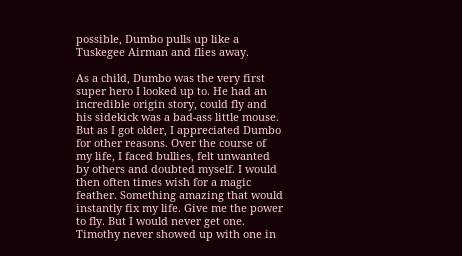possible, Dumbo pulls up like a Tuskegee Airman and flies away.

As a child, Dumbo was the very first super hero I looked up to. He had an incredible origin story, could fly and his sidekick was a bad-ass little mouse. But as I got older, I appreciated Dumbo for other reasons. Over the course of my life, I faced bullies, felt unwanted by others and doubted myself. I would then often times wish for a magic feather. Something amazing that would instantly fix my life. Give me the power to fly. But I would never get one. Timothy never showed up with one in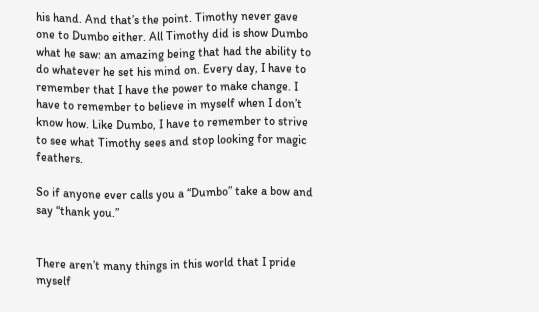his hand. And that’s the point. Timothy never gave one to Dumbo either. All Timothy did is show Dumbo what he saw: an amazing being that had the ability to do whatever he set his mind on. Every day, I have to remember that I have the power to make change. I have to remember to believe in myself when I don’t know how. Like Dumbo, I have to remember to strive to see what Timothy sees and stop looking for magic feathers.

So if anyone ever calls you a “Dumbo” take a bow and say “thank you.”


There aren’t many things in this world that I pride myself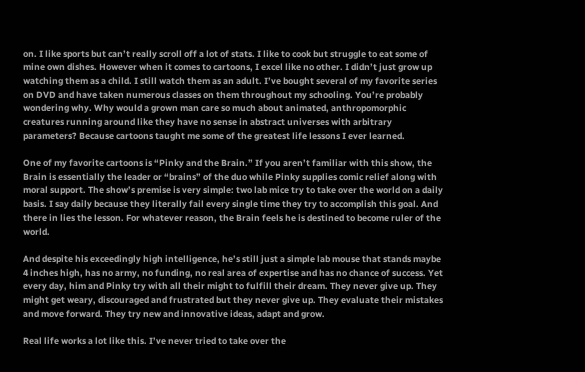on. I like sports but can’t really scroll off a lot of stats. I like to cook but struggle to eat some of mine own dishes. However when it comes to cartoons, I excel like no other. I didn’t just grow up watching them as a child. I still watch them as an adult. I’ve bought several of my favorite series on DVD and have taken numerous classes on them throughout my schooling. You’re probably wondering why. Why would a grown man care so much about animated, anthropomorphic creatures running around like they have no sense in abstract universes with arbitrary parameters? Because cartoons taught me some of the greatest life lessons I ever learned.

One of my favorite cartoons is “Pinky and the Brain.” If you aren’t familiar with this show, the Brain is essentially the leader or “brains” of the duo while Pinky supplies comic relief along with moral support. The show’s premise is very simple: two lab mice try to take over the world on a daily basis. I say daily because they literally fail every single time they try to accomplish this goal. And there in lies the lesson. For whatever reason, the Brain feels he is destined to become ruler of the world.

And despite his exceedingly high intelligence, he’s still just a simple lab mouse that stands maybe 4 inches high, has no army, no funding, no real area of expertise and has no chance of success. Yet every day, him and Pinky try with all their might to fulfill their dream. They never give up. They might get weary, discouraged and frustrated but they never give up. They evaluate their mistakes and move forward. They try new and innovative ideas, adapt and grow.

Real life works a lot like this. I’ve never tried to take over the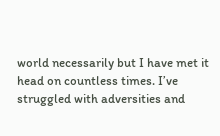world necessarily but I have met it head on countless times. I’ve struggled with adversities and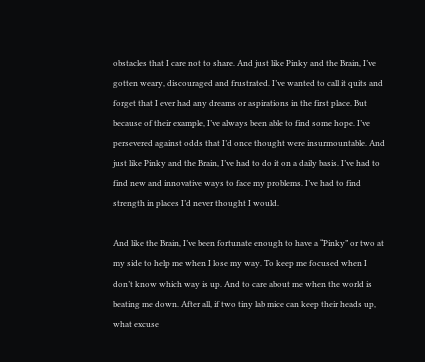obstacles that I care not to share. And just like Pinky and the Brain, I’ve gotten weary, discouraged and frustrated. I’ve wanted to call it quits and forget that I ever had any dreams or aspirations in the first place. But because of their example, I’ve always been able to find some hope. I’ve persevered against odds that I’d once thought were insurmountable. And just like Pinky and the Brain, I’ve had to do it on a daily basis. I’ve had to find new and innovative ways to face my problems. I’ve had to find strength in places I’d never thought I would.

And like the Brain, I’ve been fortunate enough to have a “Pinky” or two at my side to help me when I lose my way. To keep me focused when I don’t know which way is up. And to care about me when the world is beating me down. After all, if two tiny lab mice can keep their heads up, what excuse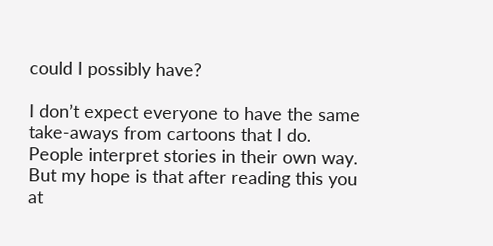could I possibly have?

I don’t expect everyone to have the same take-aways from cartoons that I do. People interpret stories in their own way. But my hope is that after reading this you at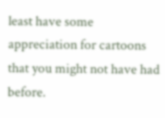least have some appreciation for cartoons that you might not have had before.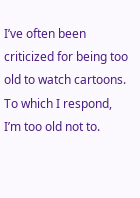I’ve often been criticized for being too old to watch cartoons. To which I respond, I’m too old not to.